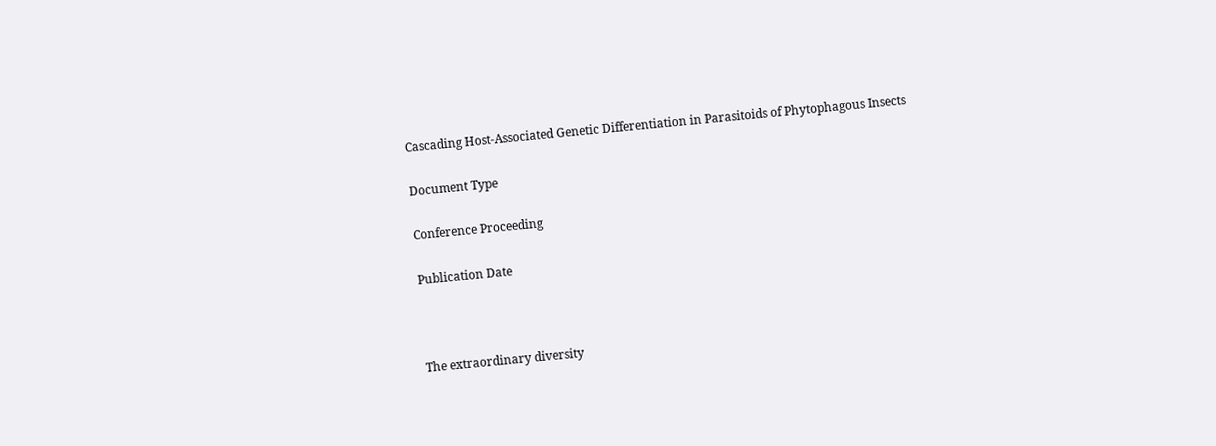Cascading Host-Associated Genetic Differentiation in Parasitoids of Phytophagous Insects

Document Type

Conference Proceeding

Publication Date



The extraordinary diversity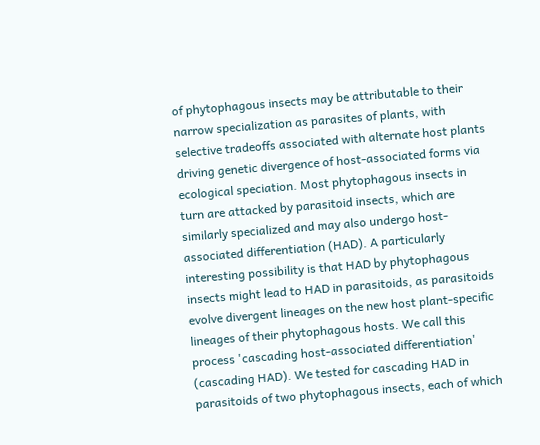of phytophagous insects may be attributable to their narrow specialization as parasites of plants, with selective tradeoffs associated with alternate host plants driving genetic divergence of host-associated forms via ecological speciation. Most phytophagous insects in turn are attacked by parasitoid insects, which are similarly specialized and may also undergo host-associated differentiation (HAD). A particularly interesting possibility is that HAD by phytophagous insects might lead to HAD in parasitoids, as parasitoids evolve divergent lineages on the new host plant-specific lineages of their phytophagous hosts. We call this process 'cascading host-associated differentiation' (cascading HAD). We tested for cascading HAD in parasitoids of two phytophagous insects, each of which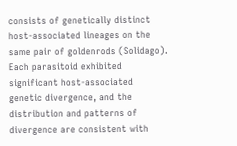consists of genetically distinct host-associated lineages on the same pair of goldenrods (Solidago). Each parasitoid exhibited significant host-associated genetic divergence, and the distribution and patterns of divergence are consistent with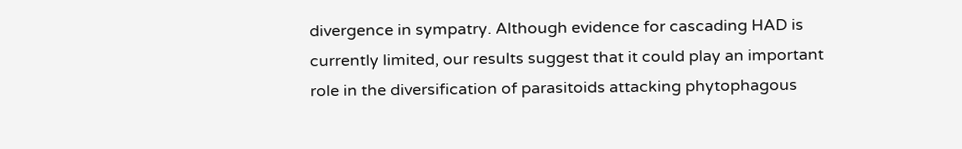divergence in sympatry. Although evidence for cascading HAD is currently limited, our results suggest that it could play an important role in the diversification of parasitoids attacking phytophagous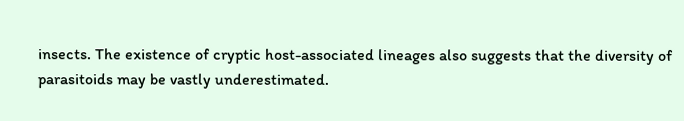insects. The existence of cryptic host-associated lineages also suggests that the diversity of parasitoids may be vastly underestimated.